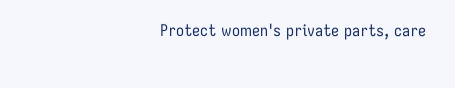Protect women's private parts, care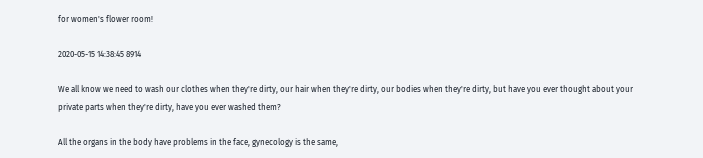for women's flower room!

2020-05-15 14:38:45 8914

We all know we need to wash our clothes when they're dirty, our hair when they're dirty, our bodies when they're dirty, but have you ever thought about your private parts when they're dirty, have you ever washed them?

All the organs in the body have problems in the face, gynecology is the same,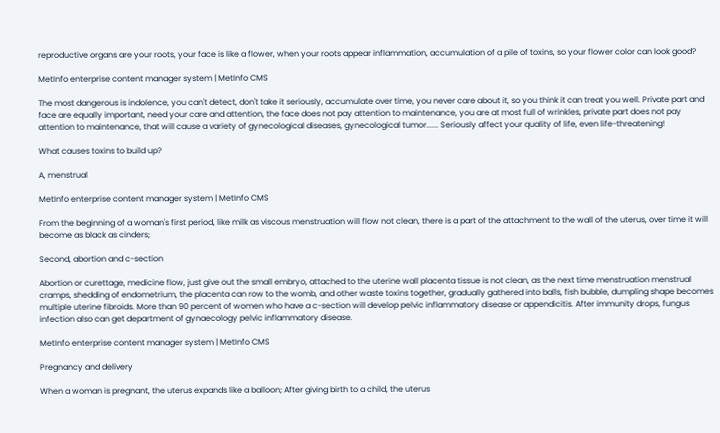reproductive organs are your roots, your face is like a flower, when your roots appear inflammation, accumulation of a pile of toxins, so your flower color can look good?

MetInfo enterprise content manager system | MetInfo CMS

The most dangerous is indolence, you can't detect, don't take it seriously, accumulate over time, you never care about it, so you think it can treat you well. Private part and face are equally important, need your care and attention, the face does not pay attention to maintenance, you are at most full of wrinkles, private part does not pay attention to maintenance, that will cause a variety of gynecological diseases, gynecological tumor...... Seriously affect your quality of life, even life-threatening!

What causes toxins to build up?

A, menstrual

MetInfo enterprise content manager system | MetInfo CMS

From the beginning of a woman's first period, like milk as viscous menstruation will flow not clean, there is a part of the attachment to the wall of the uterus, over time it will become as black as cinders;

Second, abortion and c-section

Abortion or curettage, medicine flow, just give out the small embryo, attached to the uterine wall placenta tissue is not clean, as the next time menstruation menstrual cramps, shedding of endometrium, the placenta can row to the womb, and other waste toxins together, gradually gathered into balls, fish bubble, dumpling shape becomes multiple uterine fibroids. More than 90 percent of women who have a c-section will develop pelvic inflammatory disease or appendicitis. After immunity drops, fungus infection also can get department of gynaecology pelvic inflammatory disease.

MetInfo enterprise content manager system | MetInfo CMS

Pregnancy and delivery

When a woman is pregnant, the uterus expands like a balloon; After giving birth to a child, the uterus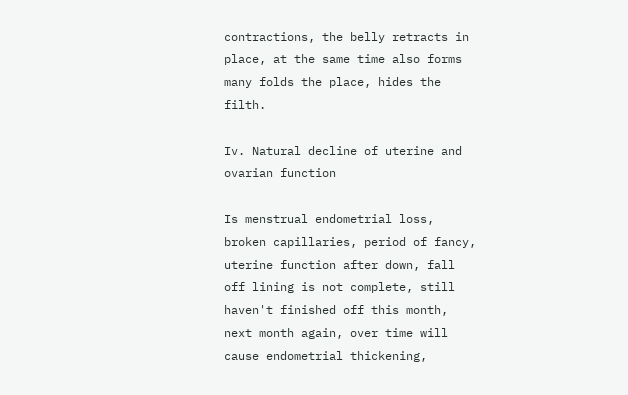contractions, the belly retracts in place, at the same time also forms many folds the place, hides the filth.

Iv. Natural decline of uterine and ovarian function

Is menstrual endometrial loss, broken capillaries, period of fancy, uterine function after down, fall off lining is not complete, still haven't finished off this month, next month again, over time will cause endometrial thickening,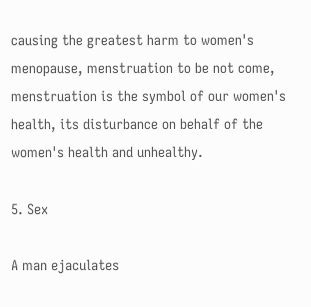causing the greatest harm to women's menopause, menstruation to be not come, menstruation is the symbol of our women's health, its disturbance on behalf of the women's health and unhealthy.

5. Sex

A man ejaculates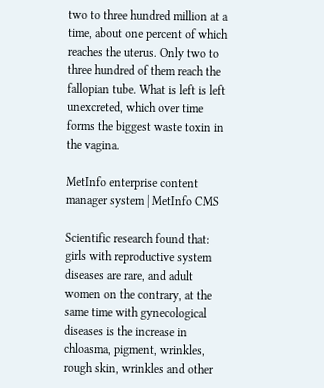two to three hundred million at a time, about one percent of which reaches the uterus. Only two to three hundred of them reach the fallopian tube. What is left is left unexcreted, which over time forms the biggest waste toxin in the vagina.

MetInfo enterprise content manager system | MetInfo CMS

Scientific research found that: girls with reproductive system diseases are rare, and adult women on the contrary, at the same time with gynecological diseases is the increase in chloasma, pigment, wrinkles, rough skin, wrinkles and other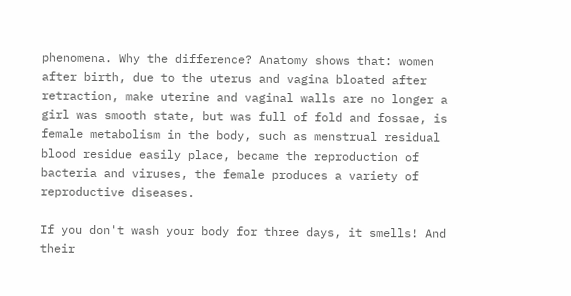phenomena. Why the difference? Anatomy shows that: women after birth, due to the uterus and vagina bloated after retraction, make uterine and vaginal walls are no longer a girl was smooth state, but was full of fold and fossae, is female metabolism in the body, such as menstrual residual blood residue easily place, became the reproduction of bacteria and viruses, the female produces a variety of reproductive diseases.

If you don't wash your body for three days, it smells! And their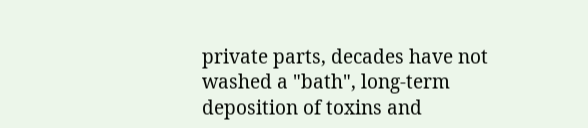private parts, decades have not washed a "bath", long-term deposition of toxins and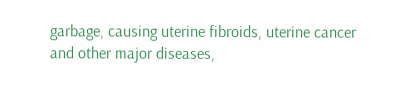garbage, causing uterine fibroids, uterine cancer and other major diseases,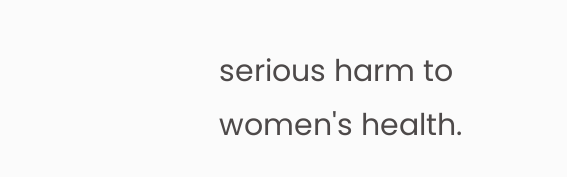serious harm to women's health.